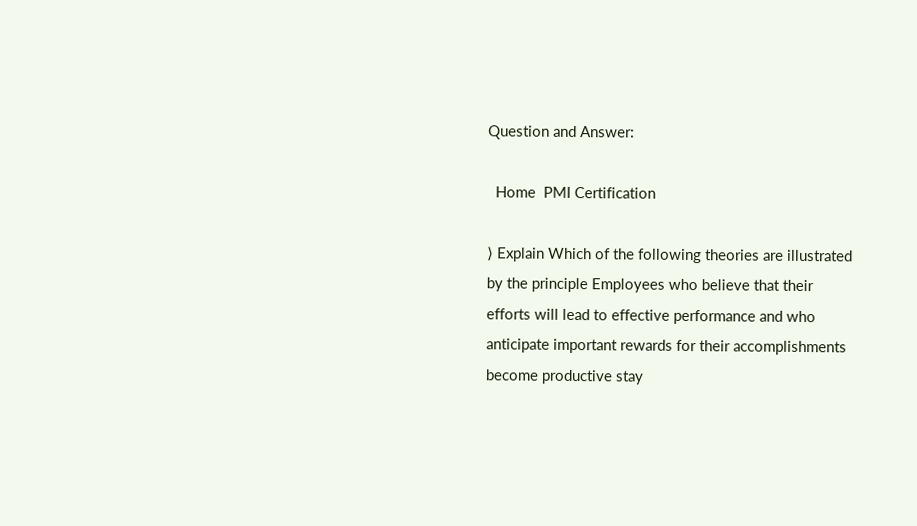Question and Answer:

  Home  PMI Certification

⟩ Explain Which of the following theories are illustrated by the principle Employees who believe that their efforts will lead to effective performance and who anticipate important rewards for their accomplishments become productive stay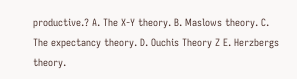productive.? A. The X-Y theory. B. Maslows theory. C. The expectancy theory. D. Ouchis Theory Z E. Herzbergs theory.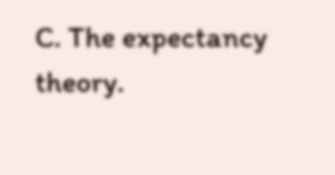C. The expectancy theory.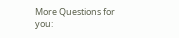More Questions for you: